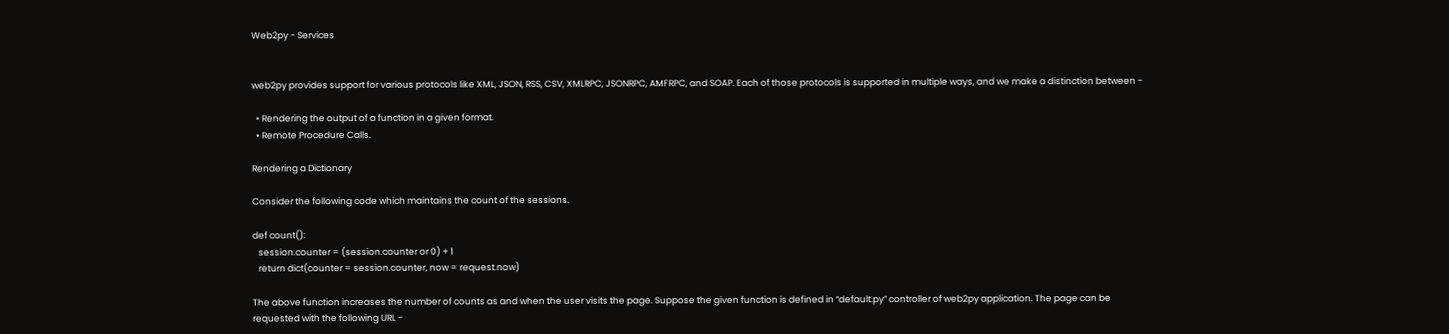Web2py - Services


web2py provides support for various protocols like XML, JSON, RSS, CSV, XMLRPC, JSONRPC, AMFRPC, and SOAP. Each of those protocols is supported in multiple ways, and we make a distinction between −

  • Rendering the output of a function in a given format.
  • Remote Procedure Calls.

Rendering a Dictionary

Consider the following code which maintains the count of the sessions.

def count():
   session.counter = (session.counter or 0) + 1
   return dict(counter = session.counter, now = request.now)

The above function increases the number of counts as and when the user visits the page. Suppose the given function is defined in “default.py” controller of web2py application. The page can be requested with the following URL −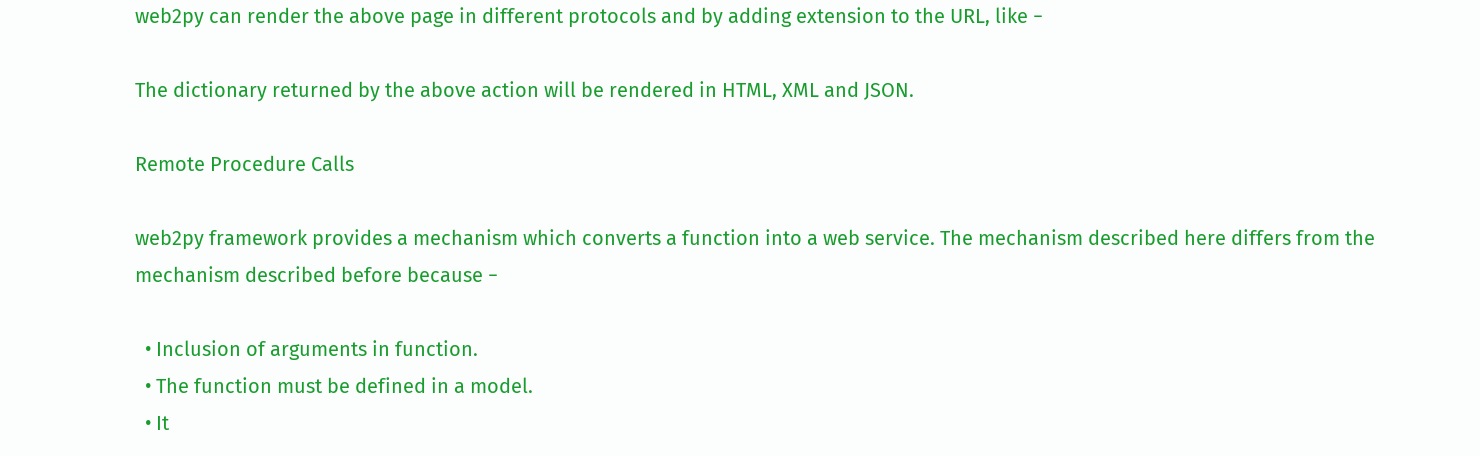web2py can render the above page in different protocols and by adding extension to the URL, like −

The dictionary returned by the above action will be rendered in HTML, XML and JSON.

Remote Procedure Calls

web2py framework provides a mechanism which converts a function into a web service. The mechanism described here differs from the mechanism described before because −

  • Inclusion of arguments in function.
  • The function must be defined in a model.
  • It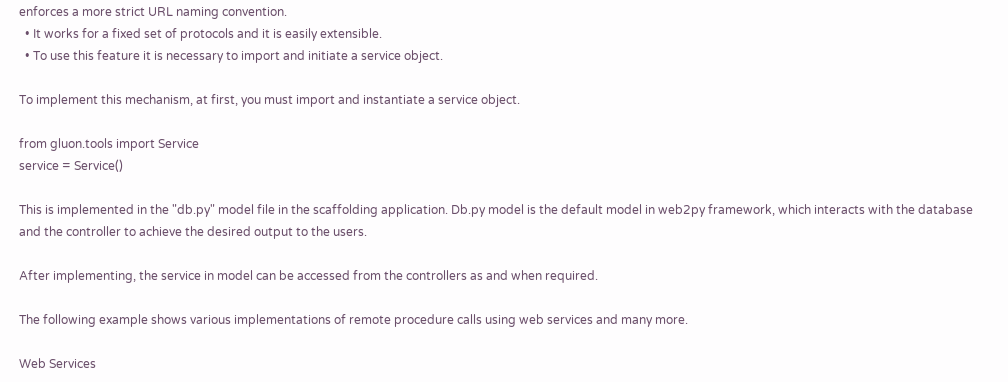enforces a more strict URL naming convention.
  • It works for a fixed set of protocols and it is easily extensible.
  • To use this feature it is necessary to import and initiate a service object.

To implement this mechanism, at first, you must import and instantiate a service object.

from gluon.tools import Service
service = Service()

This is implemented in the "db.py" model file in the scaffolding application. Db.py model is the default model in web2py framework, which interacts with the database and the controller to achieve the desired output to the users.

After implementing, the service in model can be accessed from the controllers as and when required.

The following example shows various implementations of remote procedure calls using web services and many more.

Web Services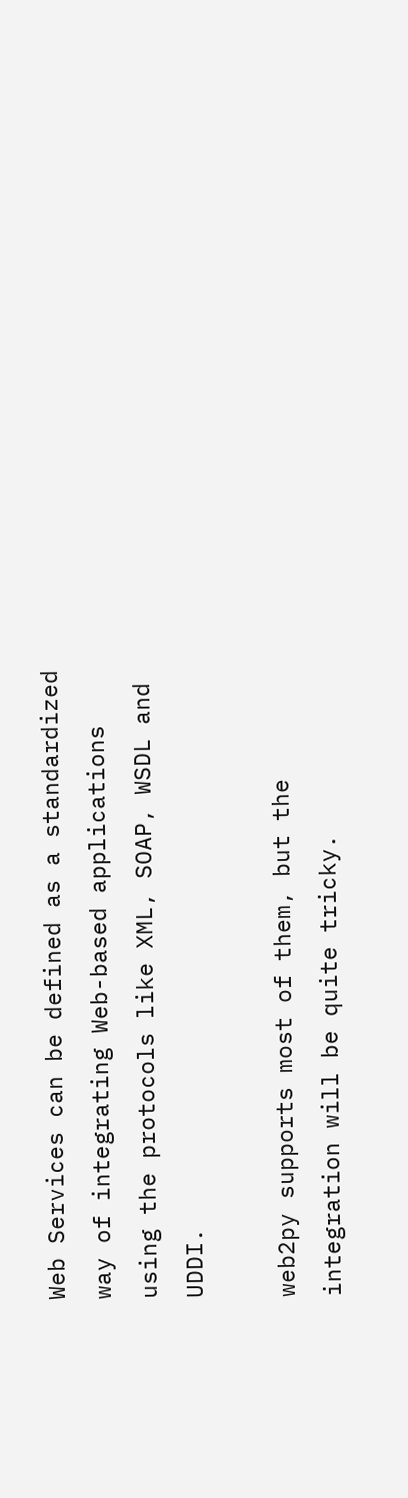Web Services can be defined as a standardized way of integrating Web-based applications using the protocols like XML, SOAP, WSDL and UDDI.

web2py supports most of them, but the integration will be quite tricky.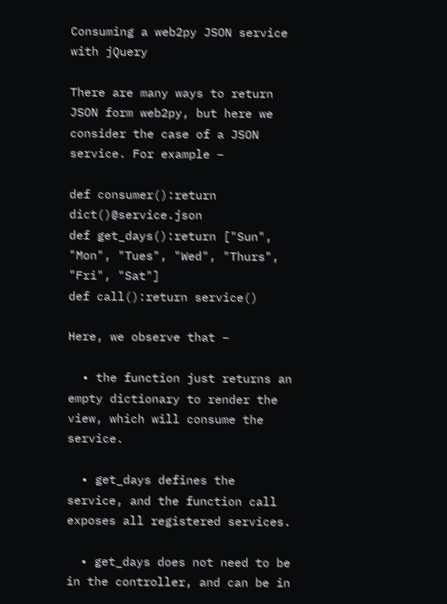Consuming a web2py JSON service with jQuery

There are many ways to return JSON form web2py, but here we consider the case of a JSON service. For example −

def consumer():return dict()@service.json
def get_days():return ["Sun", "Mon", "Tues", "Wed", "Thurs", "Fri", "Sat"]
def call():return service()

Here, we observe that −

  • the function just returns an empty dictionary to render the view, which will consume the service.

  • get_days defines the service, and the function call exposes all registered services.

  • get_days does not need to be in the controller, and can be in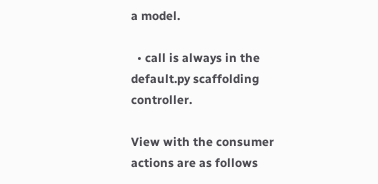a model.

  • call is always in the default.py scaffolding controller.

View with the consumer actions are as follows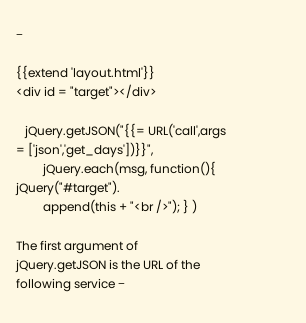−

{{extend 'layout.html'}}
<div id = "target"></div>

   jQuery.getJSON("{{= URL('call',args = ['json','get_days'])}}",
         jQuery.each(msg, function(){ jQuery("#target").
         append(this + "<br />"); } )

The first argument of jQuery.getJSON is the URL of the following service −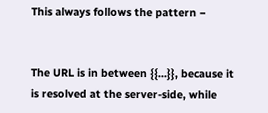This always follows the pattern −


The URL is in between {{...}}, because it is resolved at the server-side, while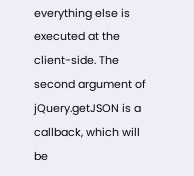everything else is executed at the client-side. The second argument of jQuery.getJSON is a callback, which will be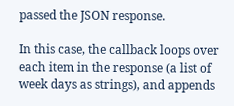passed the JSON response.

In this case, the callback loops over each item in the response (a list of week days as strings), and appends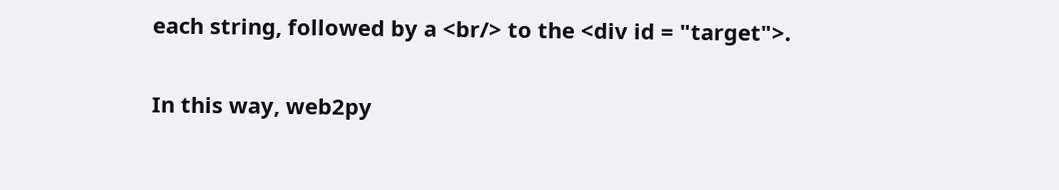each string, followed by a <br/> to the <div id = "target">.

In this way, web2py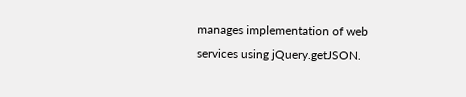manages implementation of web services using jQuery.getJSON.